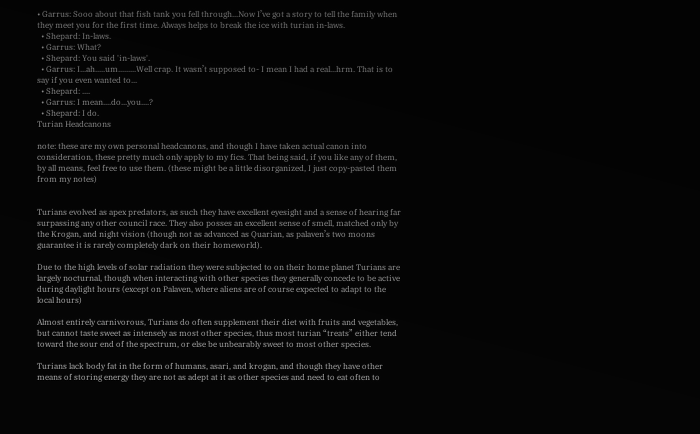• Garrus: Sooo about that fish tank you fell through...Now I’ve got a story to tell the family when they meet you for the first time. Always helps to break the ice with turian in-laws.
  • Shepard: In-laws.
  • Garrus: What?
  • Shepard: You said 'in-laws'.
  • Garrus: I...ah.....um.........Well crap. It wasn’t supposed to- I mean I had a real...hrm. That is to say if you even wanted to...
  • Shepard: ....
  • Garrus: I mean....do...you....?
  • Shepard: I do.
Turian Headcanons

note: these are my own personal headcanons, and though I have taken actual canon into consideration, these pretty much only apply to my fics. That being said, if you like any of them, by all means, feel free to use them. (these might be a little disorganized, I just copy-pasted them from my notes)


Turians evolved as apex predators, as such they have excellent eyesight and a sense of hearing far surpassing any other council race. They also posses an excellent sense of smell, matched only by the Krogan, and night vision (though not as advanced as Quarian, as palaven’s two moons guarantee it is rarely completely dark on their homeworld).

Due to the high levels of solar radiation they were subjected to on their home planet Turians are largely nocturnal, though when interacting with other species they generally concede to be active during daylight hours (except on Palaven, where aliens are of course expected to adapt to the local hours)

Almost entirely carnivorous, Turians do often supplement their diet with fruits and vegetables, but cannot taste sweet as intensely as most other species, thus most turian “treats” either tend toward the sour end of the spectrum, or else be unbearably sweet to most other species.

Turians lack body fat in the form of humans, asari, and krogan, and though they have other means of storing energy they are not as adept at it as other species and need to eat often to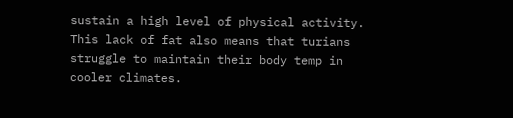sustain a high level of physical activity. This lack of fat also means that turians struggle to maintain their body temp in cooler climates.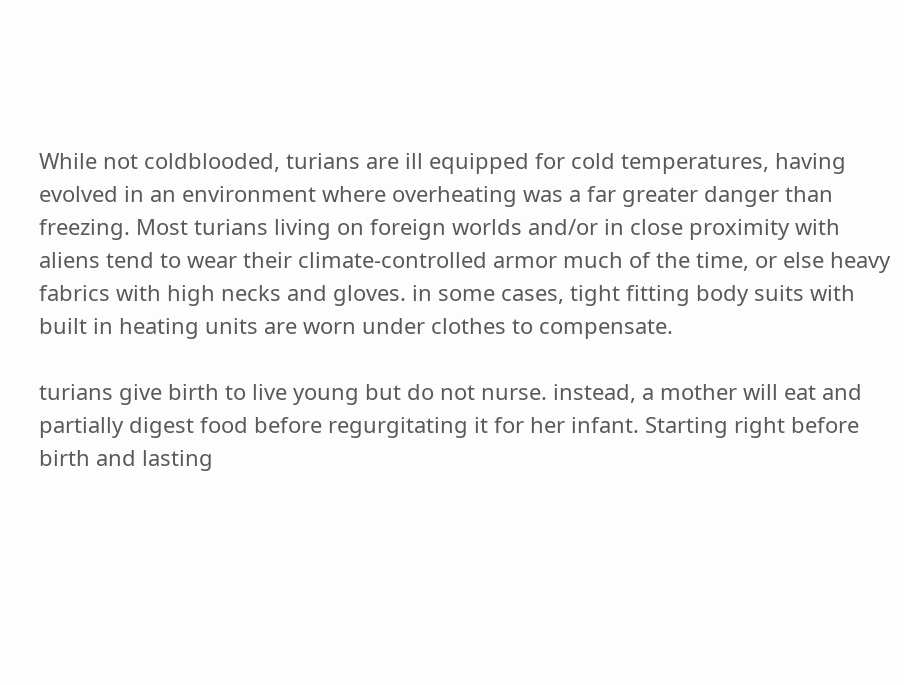While not coldblooded, turians are ill equipped for cold temperatures, having evolved in an environment where overheating was a far greater danger than freezing. Most turians living on foreign worlds and/or in close proximity with aliens tend to wear their climate-controlled armor much of the time, or else heavy fabrics with high necks and gloves. in some cases, tight fitting body suits with built in heating units are worn under clothes to compensate.

turians give birth to live young but do not nurse. instead, a mother will eat and partially digest food before regurgitating it for her infant. Starting right before birth and lasting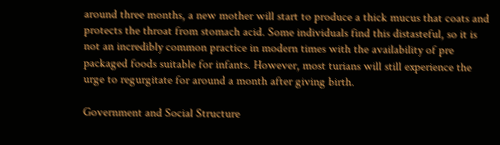around three months, a new mother will start to produce a thick mucus that coats and protects the throat from stomach acid. Some individuals find this distasteful, so it is not an incredibly common practice in modern times with the availability of pre packaged foods suitable for infants. However, most turians will still experience the urge to regurgitate for around a month after giving birth.

Government and Social Structure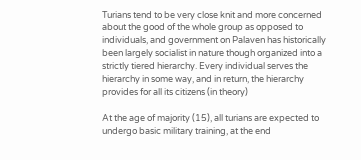Turians tend to be very close knit and more concerned about the good of the whole group as opposed to individuals, and government on Palaven has historically been largely socialist in nature though organized into a  strictly tiered hierarchy. Every individual serves the hierarchy in some way, and in return, the hierarchy provides for all its citizens (in theory)

At the age of majority (15), all turians are expected to undergo basic military training, at the end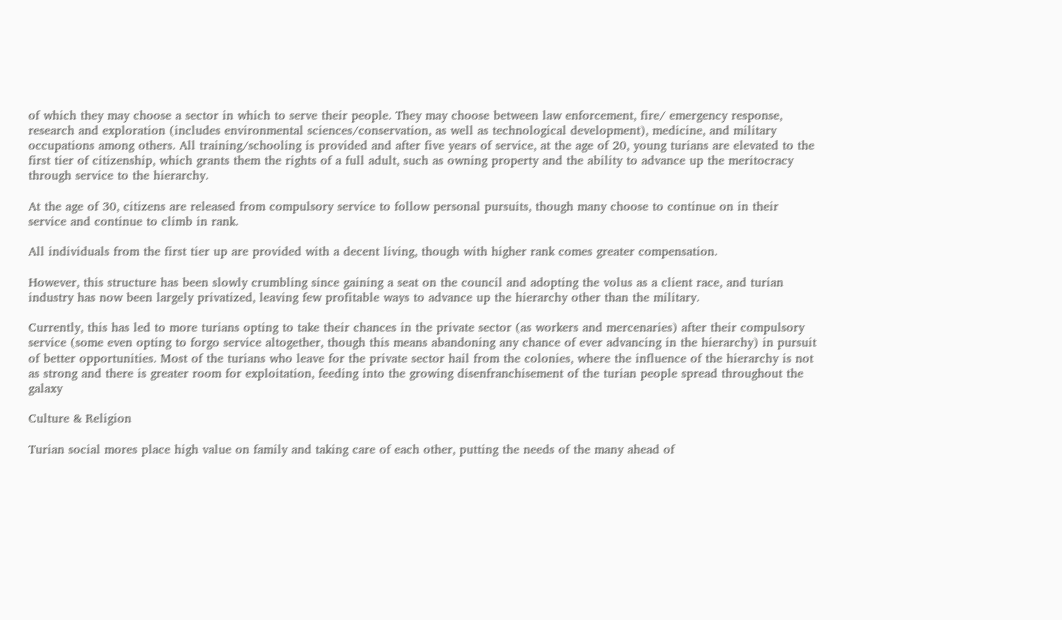of which they may choose a sector in which to serve their people. They may choose between law enforcement, fire/ emergency response, research and exploration (includes environmental sciences/conservation, as well as technological development), medicine, and military occupations among others. All training/schooling is provided and after five years of service, at the age of 20, young turians are elevated to the first tier of citizenship, which grants them the rights of a full adult, such as owning property and the ability to advance up the meritocracy through service to the hierarchy.

At the age of 30, citizens are released from compulsory service to follow personal pursuits, though many choose to continue on in their service and continue to climb in rank.

All individuals from the first tier up are provided with a decent living, though with higher rank comes greater compensation.

However, this structure has been slowly crumbling since gaining a seat on the council and adopting the volus as a client race, and turian industry has now been largely privatized, leaving few profitable ways to advance up the hierarchy other than the military.

Currently, this has led to more turians opting to take their chances in the private sector (as workers and mercenaries) after their compulsory service (some even opting to forgo service altogether, though this means abandoning any chance of ever advancing in the hierarchy) in pursuit of better opportunities. Most of the turians who leave for the private sector hail from the colonies, where the influence of the hierarchy is not as strong and there is greater room for exploitation, feeding into the growing disenfranchisement of the turian people spread throughout the galaxy

Culture & Religion

Turian social mores place high value on family and taking care of each other, putting the needs of the many ahead of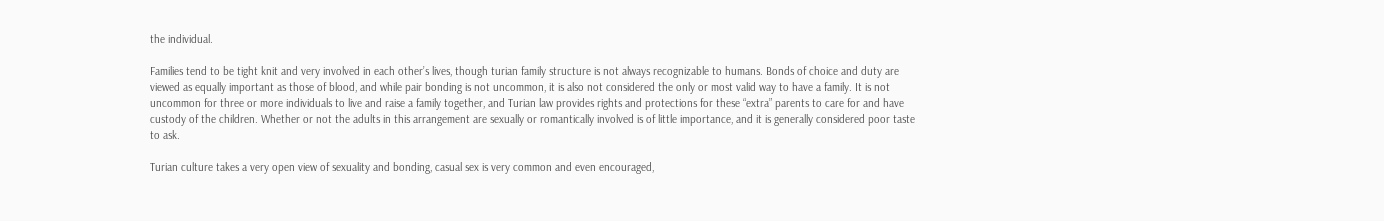the individual.

Families tend to be tight knit and very involved in each other’s lives, though turian family structure is not always recognizable to humans. Bonds of choice and duty are viewed as equally important as those of blood, and while pair bonding is not uncommon, it is also not considered the only or most valid way to have a family. It is not uncommon for three or more individuals to live and raise a family together, and Turian law provides rights and protections for these “extra” parents to care for and have custody of the children. Whether or not the adults in this arrangement are sexually or romantically involved is of little importance, and it is generally considered poor taste to ask.

Turian culture takes a very open view of sexuality and bonding, casual sex is very common and even encouraged,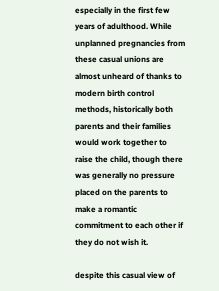especially in the first few years of adulthood. While unplanned pregnancies from these casual unions are almost unheard of thanks to modern birth control methods, historically both parents and their families would work together to raise the child, though there was generally no pressure placed on the parents to make a romantic commitment to each other if they do not wish it.

despite this casual view of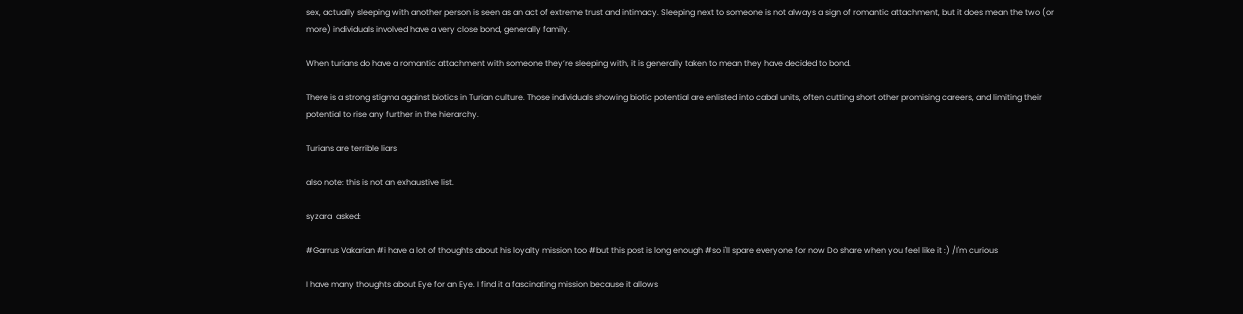sex, actually sleeping with another person is seen as an act of extreme trust and intimacy. Sleeping next to someone is not always a sign of romantic attachment, but it does mean the two (or more) individuals involved have a very close bond, generally family.

When turians do have a romantic attachment with someone they’re sleeping with, it is generally taken to mean they have decided to bond.

There is a strong stigma against biotics in Turian culture. Those individuals showing biotic potential are enlisted into cabal units, often cutting short other promising careers, and limiting their potential to rise any further in the hierarchy.

Turians are terrible liars

also note: this is not an exhaustive list.

syzara  asked:

#Garrus Vakarian #i have a lot of thoughts about his loyalty mission too #but this post is long enough #so i'll spare everyone for now Do share when you feel like it :) /I'm curious

I have many thoughts about Eye for an Eye. I find it a fascinating mission because it allows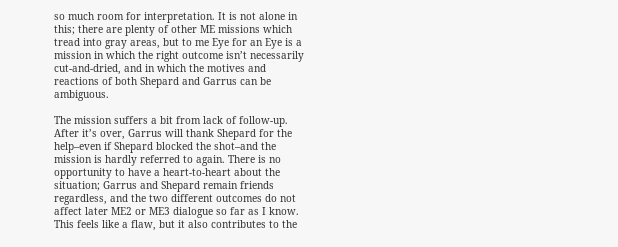so much room for interpretation. It is not alone in this; there are plenty of other ME missions which tread into gray areas, but to me Eye for an Eye is a mission in which the right outcome isn’t necessarily cut-and-dried, and in which the motives and reactions of both Shepard and Garrus can be ambiguous.

The mission suffers a bit from lack of follow-up. After it’s over, Garrus will thank Shepard for the help–even if Shepard blocked the shot–and the mission is hardly referred to again. There is no opportunity to have a heart-to-heart about the situation; Garrus and Shepard remain friends regardless, and the two different outcomes do not affect later ME2 or ME3 dialogue so far as I know. This feels like a flaw, but it also contributes to the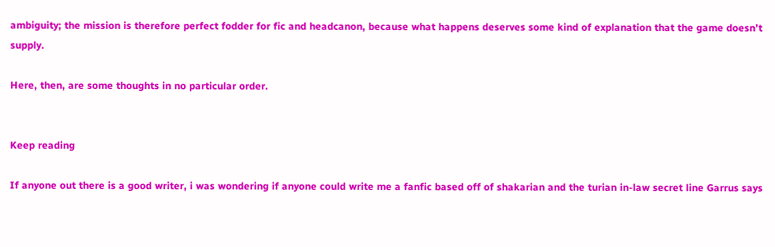ambiguity; the mission is therefore perfect fodder for fic and headcanon, because what happens deserves some kind of explanation that the game doesn’t supply.

Here, then, are some thoughts in no particular order.


Keep reading

If anyone out there is a good writer, i was wondering if anyone could write me a fanfic based off of shakarian and the turian in-law secret line Garrus says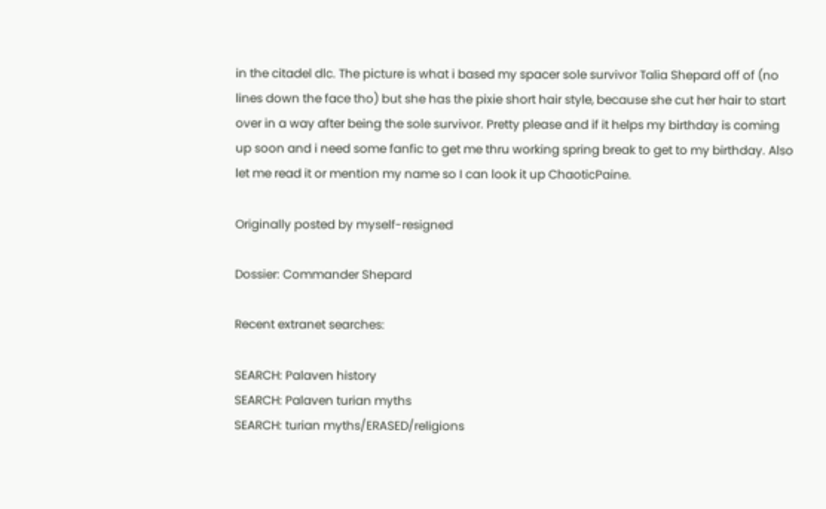in the citadel dlc. The picture is what i based my spacer sole survivor Talia Shepard off of (no lines down the face tho) but she has the pixie short hair style, because she cut her hair to start over in a way after being the sole survivor. Pretty please and if it helps my birthday is coming up soon and i need some fanfic to get me thru working spring break to get to my birthday. Also let me read it or mention my name so I can look it up ChaoticPaine.

Originally posted by myself-resigned

Dossier: Commander Shepard

Recent extranet searches:

SEARCH: Palaven history
SEARCH: Palaven turian myths
SEARCH: turian myths/ERASED/religions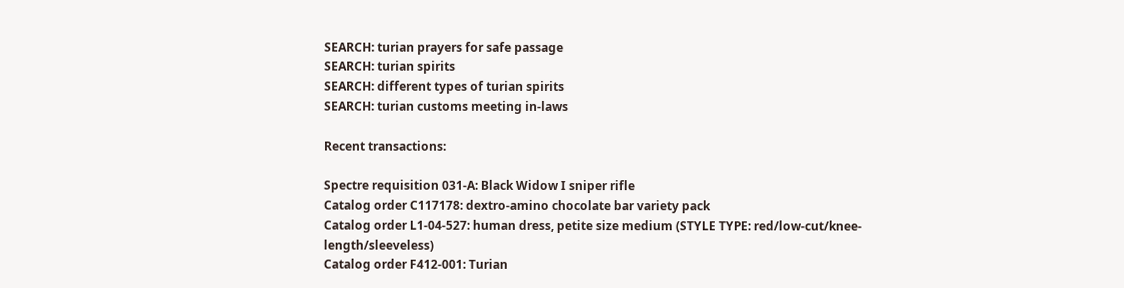SEARCH: turian prayers for safe passage
SEARCH: turian spirits
SEARCH: different types of turian spirits
SEARCH: turian customs meeting in-laws

Recent transactions:

Spectre requisition 031-A: Black Widow I sniper rifle
Catalog order C117178: dextro-amino chocolate bar variety pack
Catalog order L1-04-527: human dress, petite size medium (STYLE TYPE: red/low-cut/knee-length/sleeveless)
Catalog order F412-001: Turian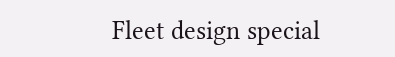Fleet design special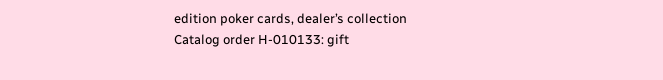edition poker cards, dealer’s collection
Catalog order H-010133: gift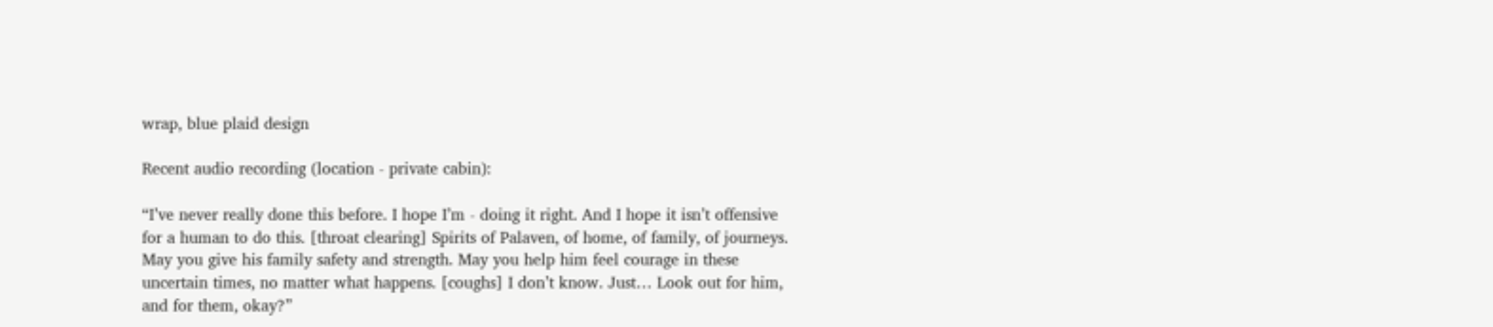wrap, blue plaid design

Recent audio recording (location - private cabin):

“I’ve never really done this before. I hope I’m - doing it right. And I hope it isn’t offensive for a human to do this. [throat clearing] Spirits of Palaven, of home, of family, of journeys. May you give his family safety and strength. May you help him feel courage in these uncertain times, no matter what happens. [coughs] I don’t know. Just… Look out for him, and for them, okay?”